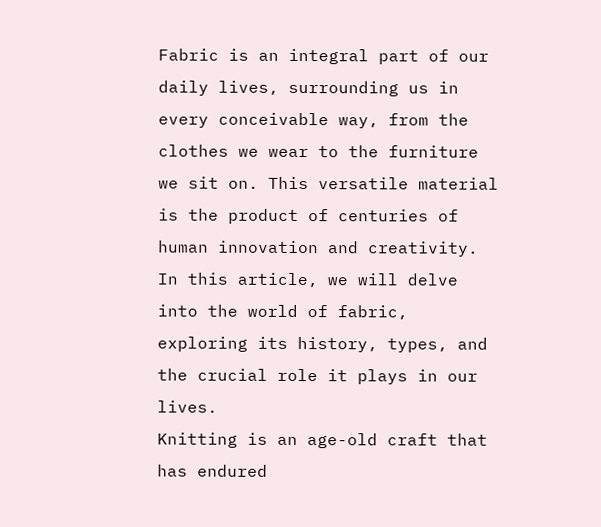Fabric is an integral part of our daily lives, surrounding us in every conceivable way, from the clothes we wear to the furniture we sit on. This versatile material is the product of centuries of human innovation and creativity. In this article, we will delve into the world of fabric, exploring its history, types, and the crucial role it plays in our lives.
Knitting is an age-old craft that has endured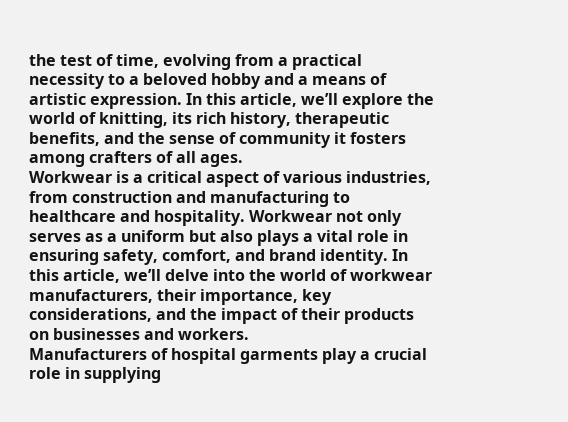the test of time, evolving from a practical necessity to a beloved hobby and a means of artistic expression. In this article, we’ll explore the world of knitting, its rich history, therapeutic benefits, and the sense of community it fosters among crafters of all ages.
Workwear is a critical aspect of various industries, from construction and manufacturing to healthcare and hospitality. Workwear not only serves as a uniform but also plays a vital role in ensuring safety, comfort, and brand identity. In this article, we’ll delve into the world of workwear manufacturers, their importance, key considerations, and the impact of their products on businesses and workers.
Manufacturers of hospital garments play a crucial role in supplying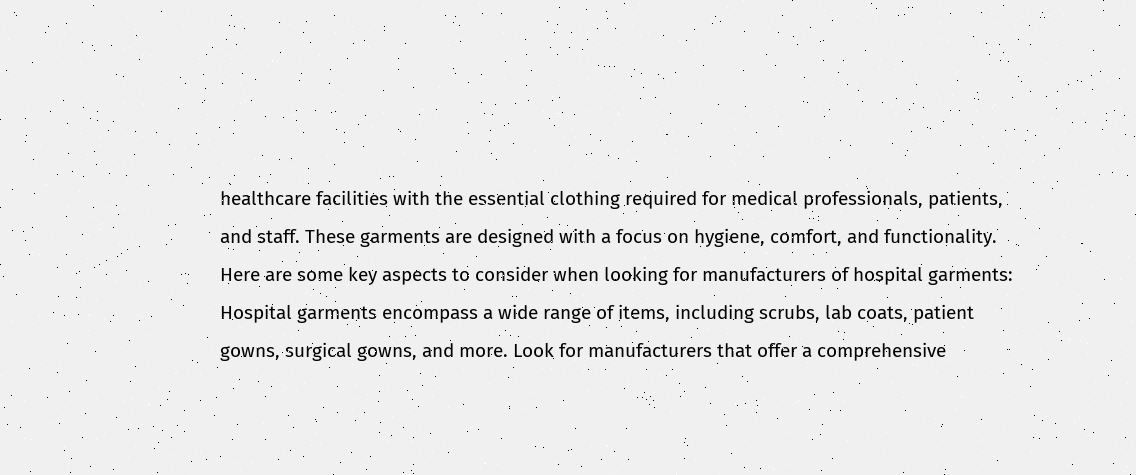healthcare facilities with the essential clothing required for medical professionals, patients, and staff. These garments are designed with a focus on hygiene, comfort, and functionality. Here are some key aspects to consider when looking for manufacturers of hospital garments:
Hospital garments encompass a wide range of items, including scrubs, lab coats, patient gowns, surgical gowns, and more. Look for manufacturers that offer a comprehensive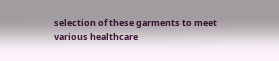selection of these garments to meet various healthcare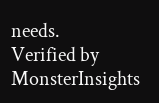needs.
Verified by MonsterInsights